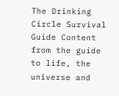The Drinking Circle Survival Guide Content from the guide to life, the universe and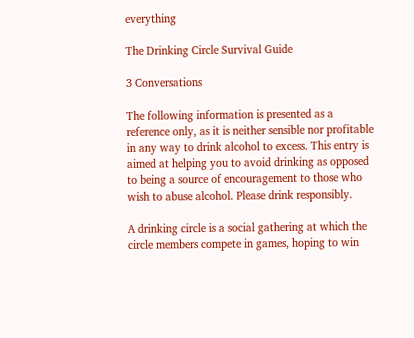everything

The Drinking Circle Survival Guide

3 Conversations

The following information is presented as a reference only, as it is neither sensible nor profitable in any way to drink alcohol to excess. This entry is aimed at helping you to avoid drinking as opposed to being a source of encouragement to those who wish to abuse alcohol. Please drink responsibly.

A drinking circle is a social gathering at which the circle members compete in games, hoping to win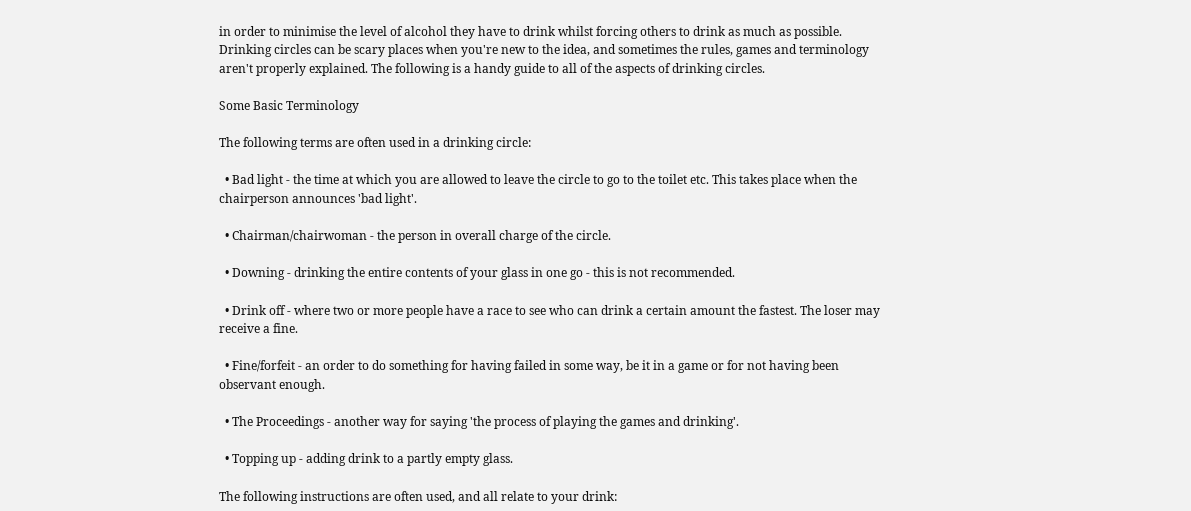in order to minimise the level of alcohol they have to drink whilst forcing others to drink as much as possible. Drinking circles can be scary places when you're new to the idea, and sometimes the rules, games and terminology aren't properly explained. The following is a handy guide to all of the aspects of drinking circles.

Some Basic Terminology

The following terms are often used in a drinking circle:

  • Bad light - the time at which you are allowed to leave the circle to go to the toilet etc. This takes place when the chairperson announces 'bad light'.

  • Chairman/chairwoman - the person in overall charge of the circle.

  • Downing - drinking the entire contents of your glass in one go - this is not recommended.

  • Drink off - where two or more people have a race to see who can drink a certain amount the fastest. The loser may receive a fine.

  • Fine/forfeit - an order to do something for having failed in some way, be it in a game or for not having been observant enough.

  • The Proceedings - another way for saying 'the process of playing the games and drinking'.

  • Topping up - adding drink to a partly empty glass.

The following instructions are often used, and all relate to your drink: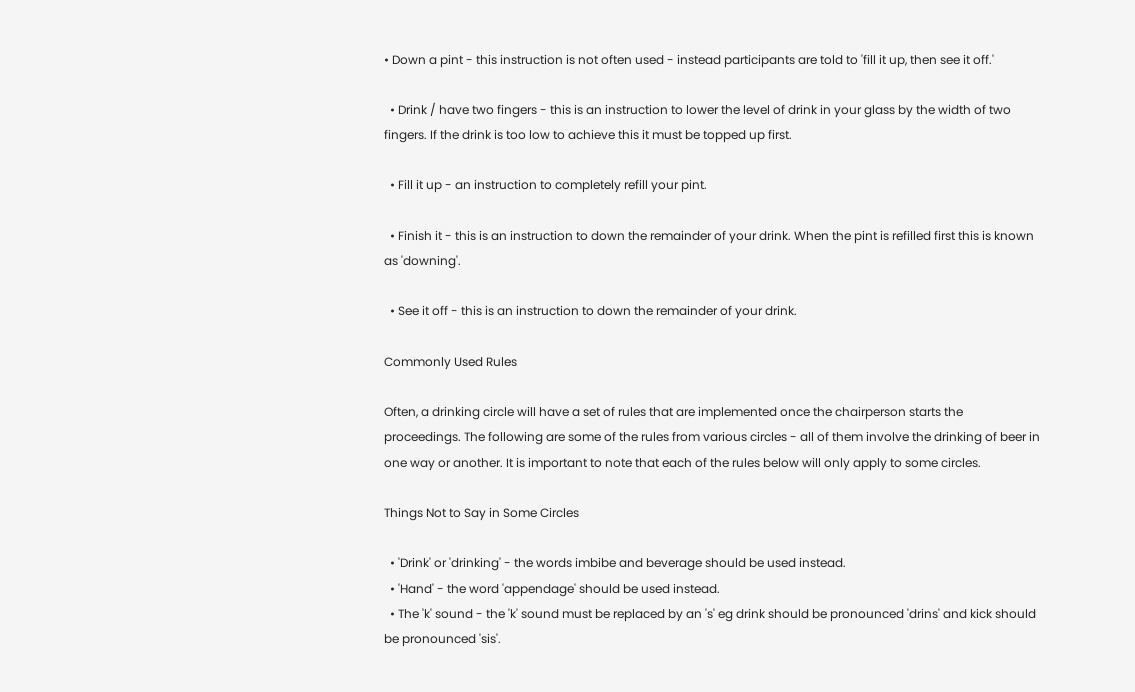• Down a pint - this instruction is not often used - instead participants are told to 'fill it up, then see it off.'

  • Drink / have two fingers - this is an instruction to lower the level of drink in your glass by the width of two fingers. If the drink is too low to achieve this it must be topped up first.

  • Fill it up - an instruction to completely refill your pint.

  • Finish it - this is an instruction to down the remainder of your drink. When the pint is refilled first this is known as 'downing'.

  • See it off - this is an instruction to down the remainder of your drink.

Commonly Used Rules

Often, a drinking circle will have a set of rules that are implemented once the chairperson starts the proceedings. The following are some of the rules from various circles - all of them involve the drinking of beer in one way or another. It is important to note that each of the rules below will only apply to some circles.

Things Not to Say in Some Circles

  • 'Drink' or 'drinking' - the words imbibe and beverage should be used instead.
  • 'Hand' - the word 'appendage' should be used instead.
  • The 'k' sound - the 'k' sound must be replaced by an 's' eg drink should be pronounced 'drins' and kick should be pronounced 'sis'.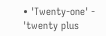• 'Twenty-one' - 'twenty plus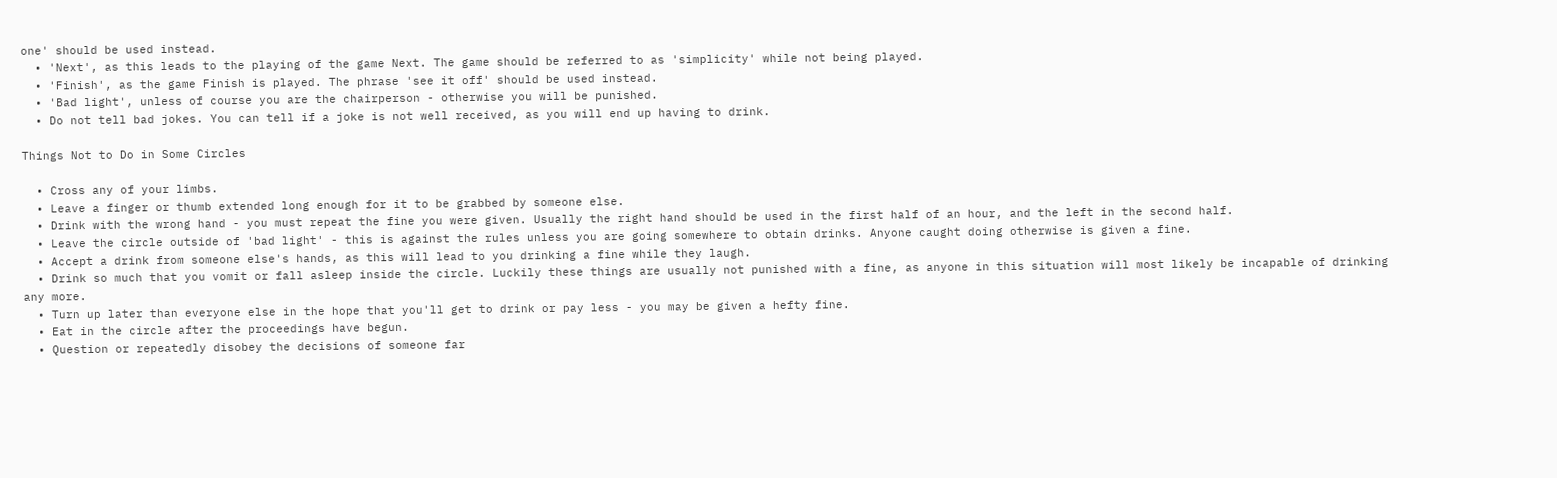one' should be used instead.
  • 'Next', as this leads to the playing of the game Next. The game should be referred to as 'simplicity' while not being played.
  • 'Finish', as the game Finish is played. The phrase 'see it off' should be used instead.
  • 'Bad light', unless of course you are the chairperson - otherwise you will be punished.
  • Do not tell bad jokes. You can tell if a joke is not well received, as you will end up having to drink.

Things Not to Do in Some Circles

  • Cross any of your limbs.
  • Leave a finger or thumb extended long enough for it to be grabbed by someone else.
  • Drink with the wrong hand - you must repeat the fine you were given. Usually the right hand should be used in the first half of an hour, and the left in the second half.
  • Leave the circle outside of 'bad light' - this is against the rules unless you are going somewhere to obtain drinks. Anyone caught doing otherwise is given a fine.
  • Accept a drink from someone else's hands, as this will lead to you drinking a fine while they laugh.
  • Drink so much that you vomit or fall asleep inside the circle. Luckily these things are usually not punished with a fine, as anyone in this situation will most likely be incapable of drinking any more.
  • Turn up later than everyone else in the hope that you'll get to drink or pay less - you may be given a hefty fine.
  • Eat in the circle after the proceedings have begun.
  • Question or repeatedly disobey the decisions of someone far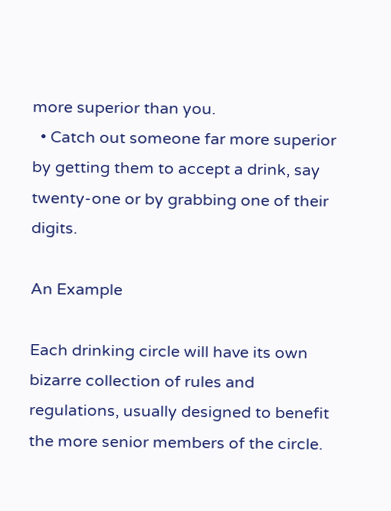more superior than you.
  • Catch out someone far more superior by getting them to accept a drink, say twenty-one or by grabbing one of their digits.

An Example

Each drinking circle will have its own bizarre collection of rules and regulations, usually designed to benefit the more senior members of the circle.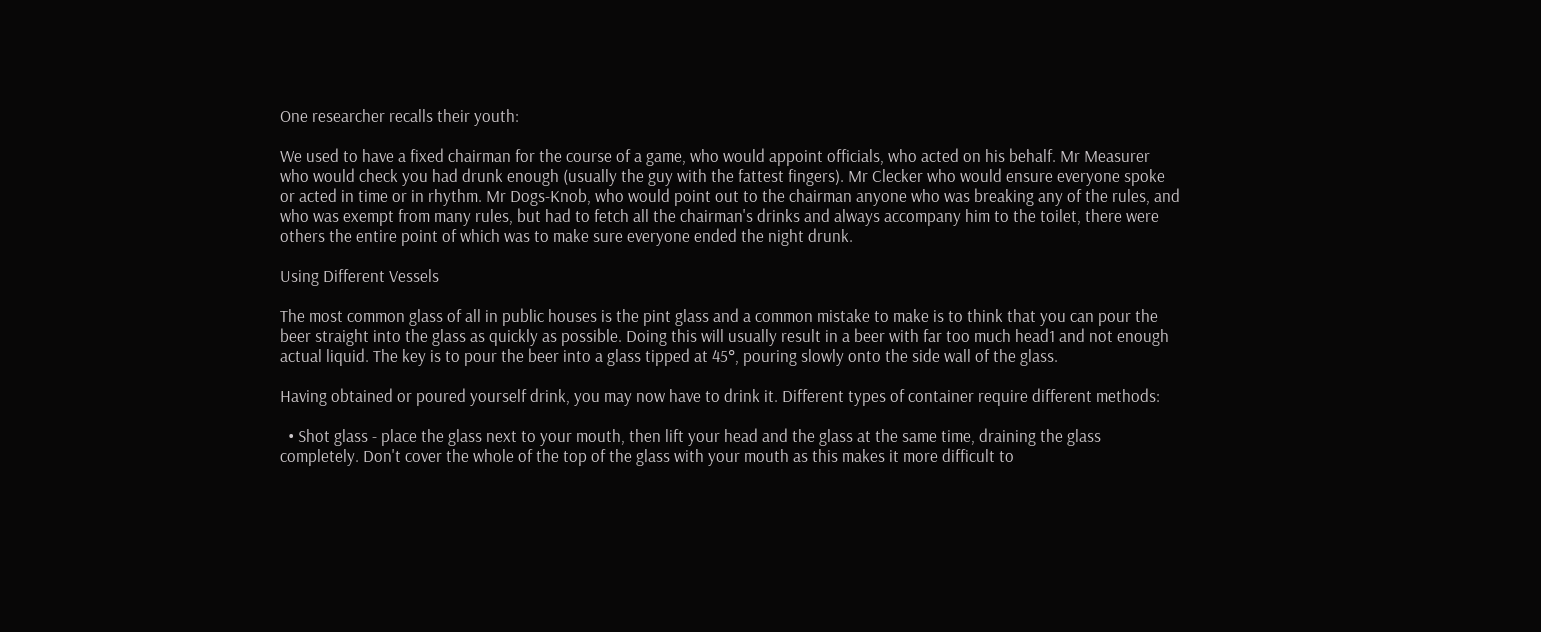One researcher recalls their youth:

We used to have a fixed chairman for the course of a game, who would appoint officials, who acted on his behalf. Mr Measurer who would check you had drunk enough (usually the guy with the fattest fingers). Mr Clecker who would ensure everyone spoke or acted in time or in rhythm. Mr Dogs-Knob, who would point out to the chairman anyone who was breaking any of the rules, and who was exempt from many rules, but had to fetch all the chairman's drinks and always accompany him to the toilet, there were others the entire point of which was to make sure everyone ended the night drunk.

Using Different Vessels

The most common glass of all in public houses is the pint glass and a common mistake to make is to think that you can pour the beer straight into the glass as quickly as possible. Doing this will usually result in a beer with far too much head1 and not enough actual liquid. The key is to pour the beer into a glass tipped at 45°, pouring slowly onto the side wall of the glass.

Having obtained or poured yourself drink, you may now have to drink it. Different types of container require different methods:

  • Shot glass - place the glass next to your mouth, then lift your head and the glass at the same time, draining the glass completely. Don't cover the whole of the top of the glass with your mouth as this makes it more difficult to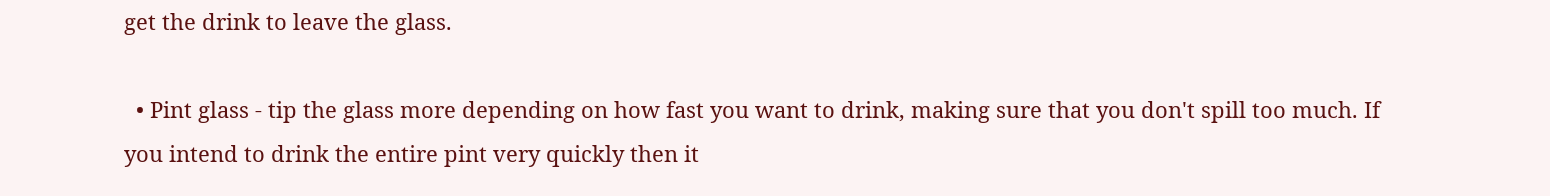get the drink to leave the glass.

  • Pint glass - tip the glass more depending on how fast you want to drink, making sure that you don't spill too much. If you intend to drink the entire pint very quickly then it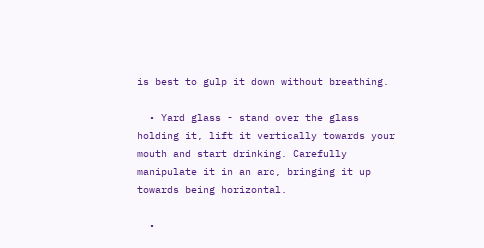is best to gulp it down without breathing.

  • Yard glass - stand over the glass holding it, lift it vertically towards your mouth and start drinking. Carefully manipulate it in an arc, bringing it up towards being horizontal.

  •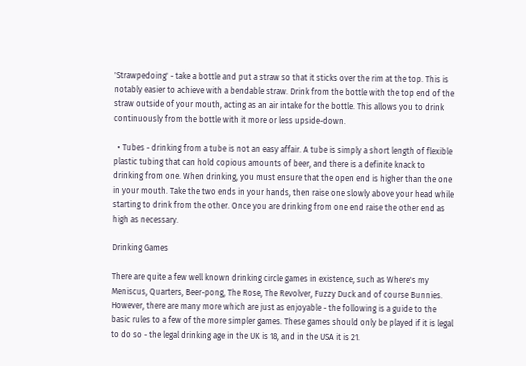'Strawpedoing' - take a bottle and put a straw so that it sticks over the rim at the top. This is notably easier to achieve with a bendable straw. Drink from the bottle with the top end of the straw outside of your mouth, acting as an air intake for the bottle. This allows you to drink continuously from the bottle with it more or less upside-down.

  • Tubes - drinking from a tube is not an easy affair. A tube is simply a short length of flexible plastic tubing that can hold copious amounts of beer, and there is a definite knack to drinking from one. When drinking, you must ensure that the open end is higher than the one in your mouth. Take the two ends in your hands, then raise one slowly above your head while starting to drink from the other. Once you are drinking from one end raise the other end as high as necessary.

Drinking Games

There are quite a few well known drinking circle games in existence, such as Where's my Meniscus, Quarters, Beer-pong, The Rose, The Revolver, Fuzzy Duck and of course Bunnies. However, there are many more which are just as enjoyable - the following is a guide to the basic rules to a few of the more simpler games. These games should only be played if it is legal to do so - the legal drinking age in the UK is 18, and in the USA it is 21.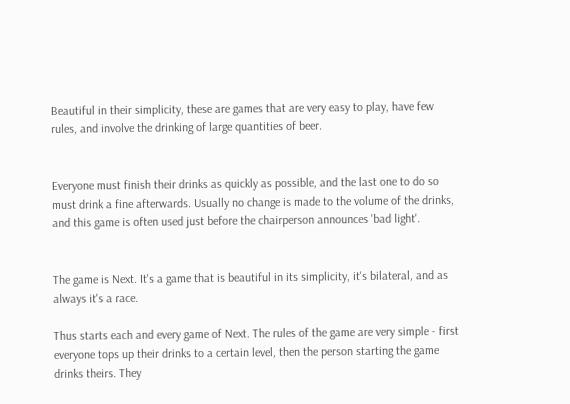Beautiful in their simplicity, these are games that are very easy to play, have few rules, and involve the drinking of large quantities of beer.


Everyone must finish their drinks as quickly as possible, and the last one to do so must drink a fine afterwards. Usually no change is made to the volume of the drinks, and this game is often used just before the chairperson announces 'bad light'.


The game is Next. It's a game that is beautiful in its simplicity, it's bilateral, and as always it's a race.

Thus starts each and every game of Next. The rules of the game are very simple - first everyone tops up their drinks to a certain level, then the person starting the game drinks theirs. They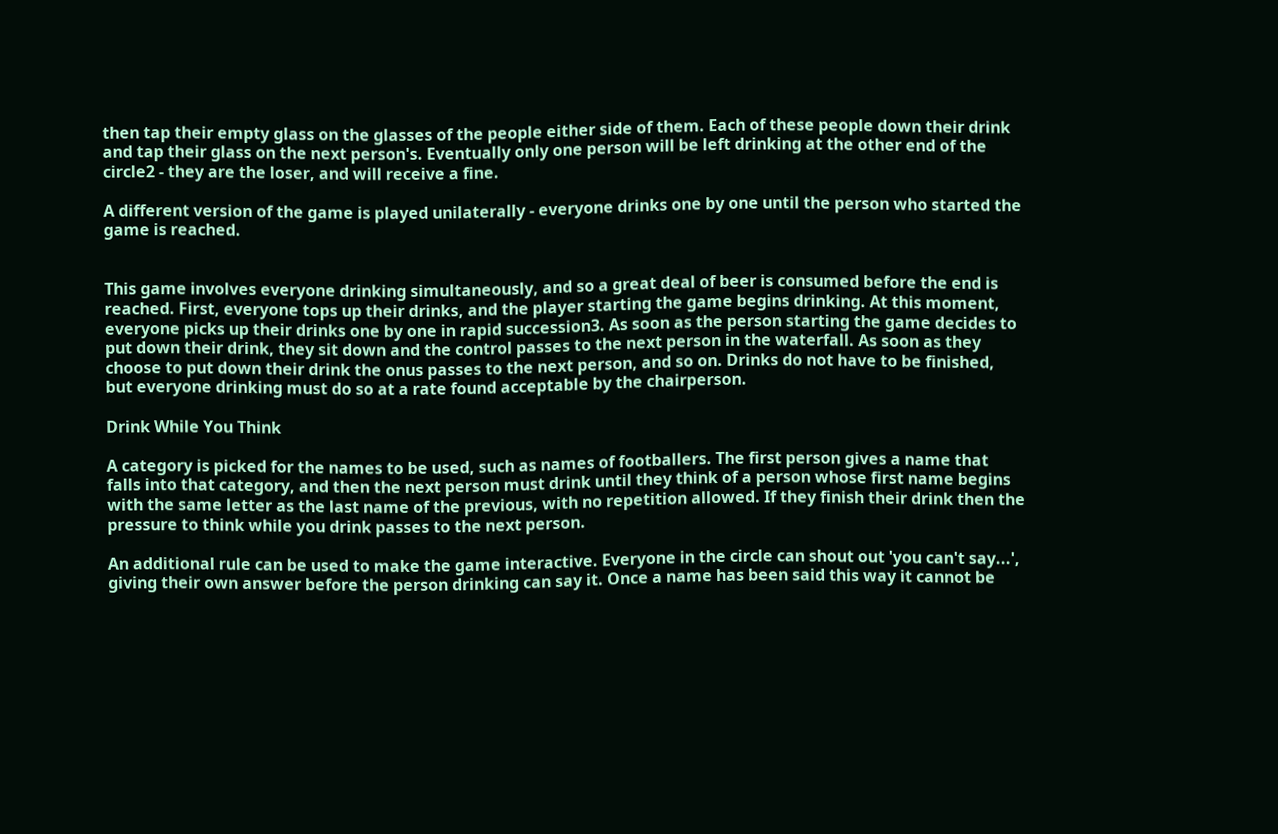then tap their empty glass on the glasses of the people either side of them. Each of these people down their drink and tap their glass on the next person's. Eventually only one person will be left drinking at the other end of the circle2 - they are the loser, and will receive a fine.

A different version of the game is played unilaterally - everyone drinks one by one until the person who started the game is reached.


This game involves everyone drinking simultaneously, and so a great deal of beer is consumed before the end is reached. First, everyone tops up their drinks, and the player starting the game begins drinking. At this moment, everyone picks up their drinks one by one in rapid succession3. As soon as the person starting the game decides to put down their drink, they sit down and the control passes to the next person in the waterfall. As soon as they choose to put down their drink the onus passes to the next person, and so on. Drinks do not have to be finished, but everyone drinking must do so at a rate found acceptable by the chairperson.

Drink While You Think

A category is picked for the names to be used, such as names of footballers. The first person gives a name that falls into that category, and then the next person must drink until they think of a person whose first name begins with the same letter as the last name of the previous, with no repetition allowed. If they finish their drink then the pressure to think while you drink passes to the next person.

An additional rule can be used to make the game interactive. Everyone in the circle can shout out 'you can't say...', giving their own answer before the person drinking can say it. Once a name has been said this way it cannot be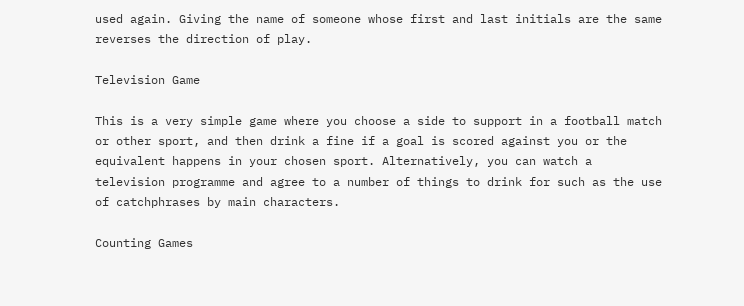used again. Giving the name of someone whose first and last initials are the same reverses the direction of play.

Television Game

This is a very simple game where you choose a side to support in a football match or other sport, and then drink a fine if a goal is scored against you or the equivalent happens in your chosen sport. Alternatively, you can watch a television programme and agree to a number of things to drink for such as the use of catchphrases by main characters.

Counting Games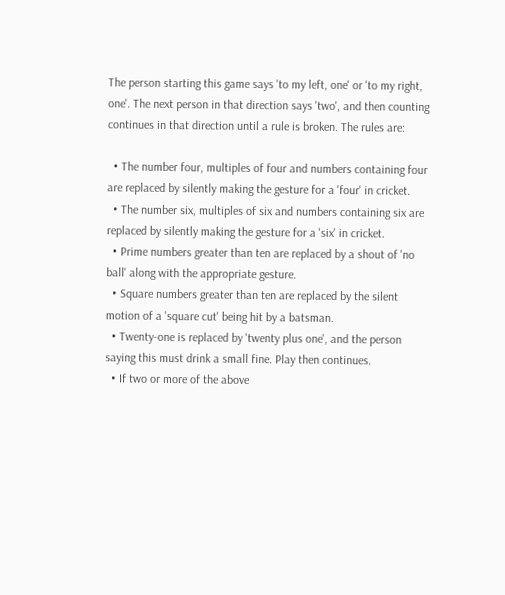The person starting this game says 'to my left, one' or 'to my right, one'. The next person in that direction says 'two', and then counting continues in that direction until a rule is broken. The rules are:

  • The number four, multiples of four and numbers containing four are replaced by silently making the gesture for a 'four' in cricket.
  • The number six, multiples of six and numbers containing six are replaced by silently making the gesture for a 'six' in cricket.
  • Prime numbers greater than ten are replaced by a shout of 'no ball' along with the appropriate gesture.
  • Square numbers greater than ten are replaced by the silent motion of a 'square cut' being hit by a batsman.
  • Twenty-one is replaced by 'twenty plus one', and the person saying this must drink a small fine. Play then continues.
  • If two or more of the above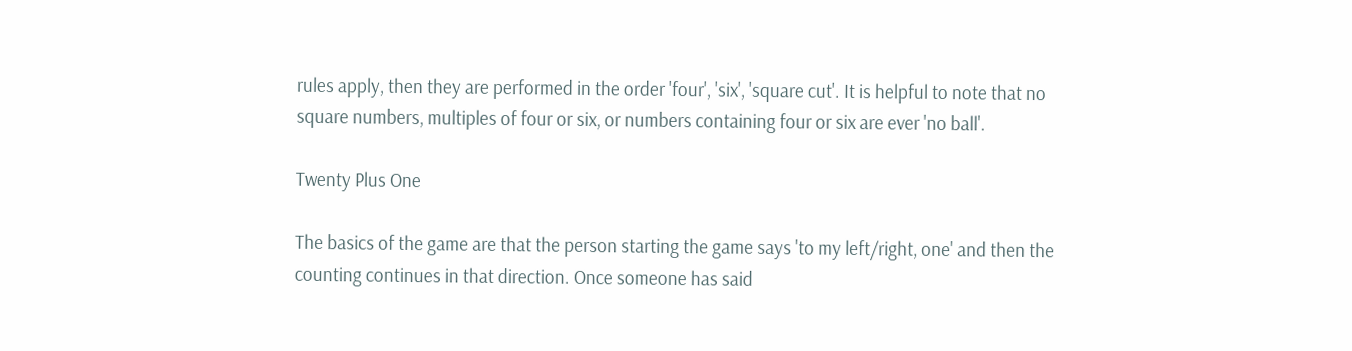rules apply, then they are performed in the order 'four', 'six', 'square cut'. It is helpful to note that no square numbers, multiples of four or six, or numbers containing four or six are ever 'no ball'.

Twenty Plus One

The basics of the game are that the person starting the game says 'to my left/right, one' and then the counting continues in that direction. Once someone has said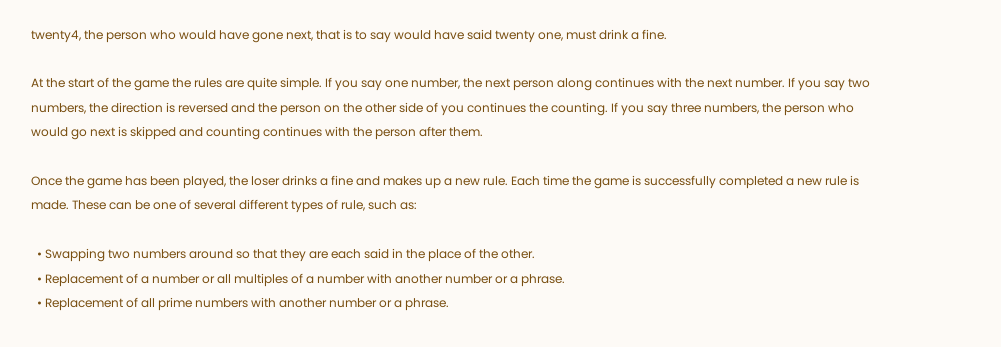twenty4, the person who would have gone next, that is to say would have said twenty one, must drink a fine.

At the start of the game the rules are quite simple. If you say one number, the next person along continues with the next number. If you say two numbers, the direction is reversed and the person on the other side of you continues the counting. If you say three numbers, the person who would go next is skipped and counting continues with the person after them.

Once the game has been played, the loser drinks a fine and makes up a new rule. Each time the game is successfully completed a new rule is made. These can be one of several different types of rule, such as:

  • Swapping two numbers around so that they are each said in the place of the other.
  • Replacement of a number or all multiples of a number with another number or a phrase.
  • Replacement of all prime numbers with another number or a phrase.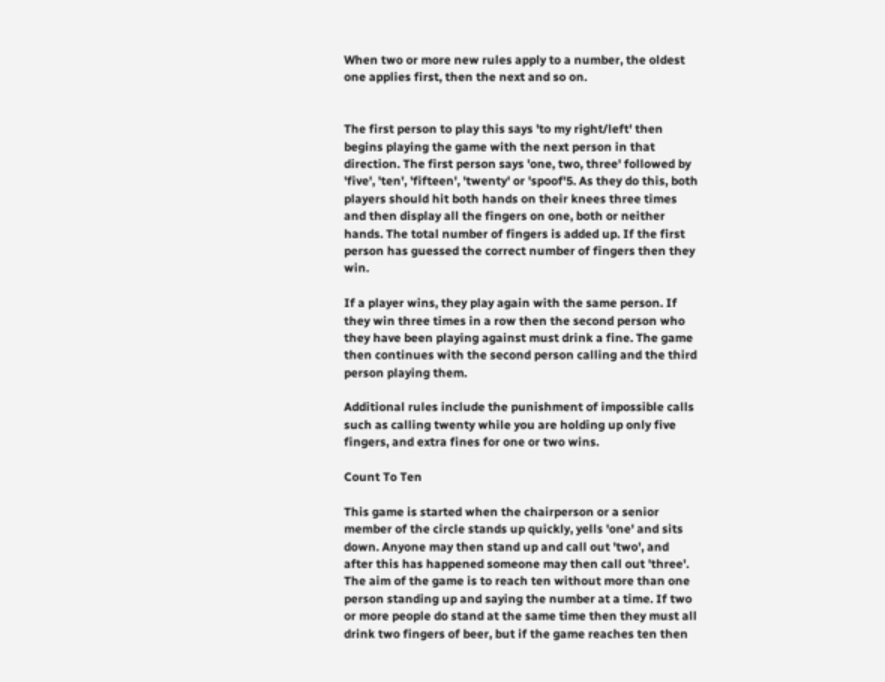When two or more new rules apply to a number, the oldest one applies first, then the next and so on.


The first person to play this says 'to my right/left' then begins playing the game with the next person in that direction. The first person says 'one, two, three' followed by 'five', 'ten', 'fifteen', 'twenty' or 'spoof'5. As they do this, both players should hit both hands on their knees three times and then display all the fingers on one, both or neither hands. The total number of fingers is added up. If the first person has guessed the correct number of fingers then they win.

If a player wins, they play again with the same person. If they win three times in a row then the second person who they have been playing against must drink a fine. The game then continues with the second person calling and the third person playing them.

Additional rules include the punishment of impossible calls such as calling twenty while you are holding up only five fingers, and extra fines for one or two wins.

Count To Ten

This game is started when the chairperson or a senior member of the circle stands up quickly, yells 'one' and sits down. Anyone may then stand up and call out 'two', and after this has happened someone may then call out 'three'. The aim of the game is to reach ten without more than one person standing up and saying the number at a time. If two or more people do stand at the same time then they must all drink two fingers of beer, but if the game reaches ten then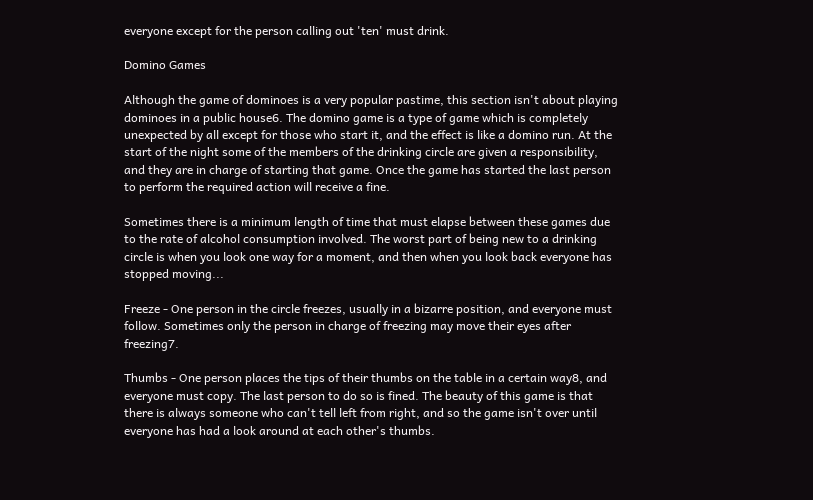everyone except for the person calling out 'ten' must drink.

Domino Games

Although the game of dominoes is a very popular pastime, this section isn't about playing dominoes in a public house6. The domino game is a type of game which is completely unexpected by all except for those who start it, and the effect is like a domino run. At the start of the night some of the members of the drinking circle are given a responsibility, and they are in charge of starting that game. Once the game has started the last person to perform the required action will receive a fine.

Sometimes there is a minimum length of time that must elapse between these games due to the rate of alcohol consumption involved. The worst part of being new to a drinking circle is when you look one way for a moment, and then when you look back everyone has stopped moving...

Freeze - One person in the circle freezes, usually in a bizarre position, and everyone must follow. Sometimes only the person in charge of freezing may move their eyes after freezing7.

Thumbs - One person places the tips of their thumbs on the table in a certain way8, and everyone must copy. The last person to do so is fined. The beauty of this game is that there is always someone who can't tell left from right, and so the game isn't over until everyone has had a look around at each other's thumbs.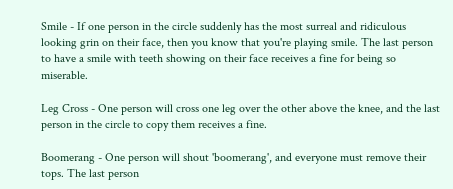Smile - If one person in the circle suddenly has the most surreal and ridiculous looking grin on their face, then you know that you're playing smile. The last person to have a smile with teeth showing on their face receives a fine for being so miserable.

Leg Cross - One person will cross one leg over the other above the knee, and the last person in the circle to copy them receives a fine.

Boomerang - One person will shout 'boomerang', and everyone must remove their tops. The last person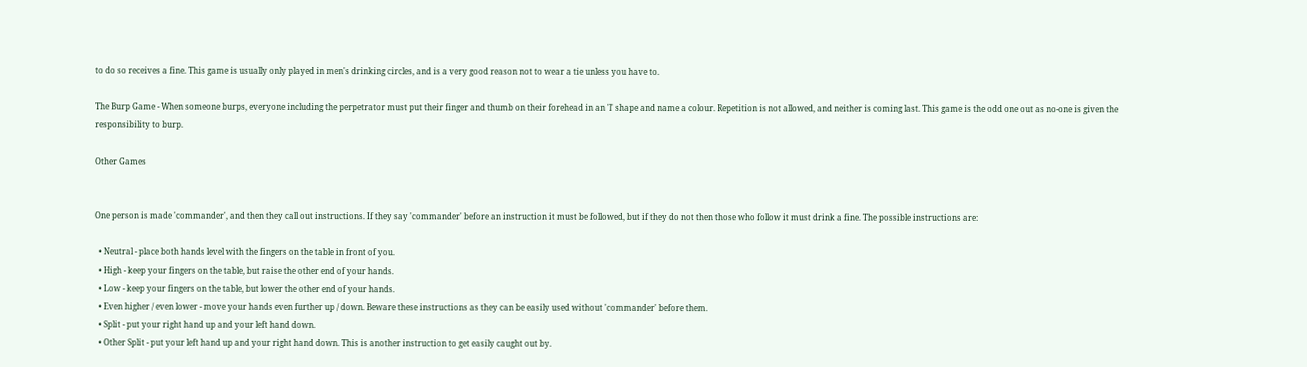to do so receives a fine. This game is usually only played in men's drinking circles, and is a very good reason not to wear a tie unless you have to.

The Burp Game - When someone burps, everyone including the perpetrator must put their finger and thumb on their forehead in an 'l' shape and name a colour. Repetition is not allowed, and neither is coming last. This game is the odd one out as no-one is given the responsibility to burp.

Other Games


One person is made 'commander', and then they call out instructions. If they say 'commander' before an instruction it must be followed, but if they do not then those who follow it must drink a fine. The possible instructions are:

  • Neutral - place both hands level with the fingers on the table in front of you.
  • High - keep your fingers on the table, but raise the other end of your hands.
  • Low - keep your fingers on the table, but lower the other end of your hands.
  • Even higher / even lower - move your hands even further up / down. Beware these instructions as they can be easily used without 'commander' before them.
  • Split - put your right hand up and your left hand down.
  • Other Split - put your left hand up and your right hand down. This is another instruction to get easily caught out by.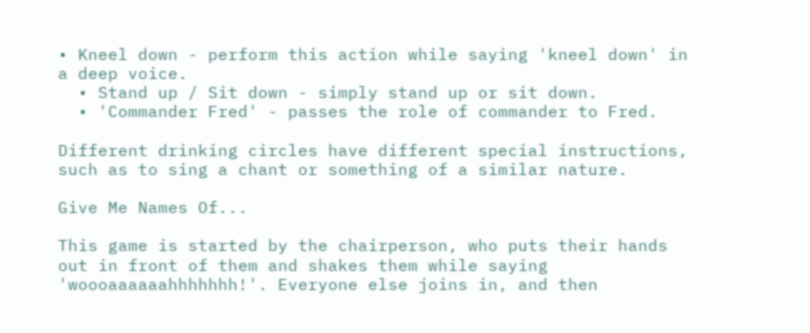• Kneel down - perform this action while saying 'kneel down' in a deep voice.
  • Stand up / Sit down - simply stand up or sit down.
  • 'Commander Fred' - passes the role of commander to Fred.

Different drinking circles have different special instructions, such as to sing a chant or something of a similar nature.

Give Me Names Of...

This game is started by the chairperson, who puts their hands out in front of them and shakes them while saying 'woooaaaaaahhhhhhh!'. Everyone else joins in, and then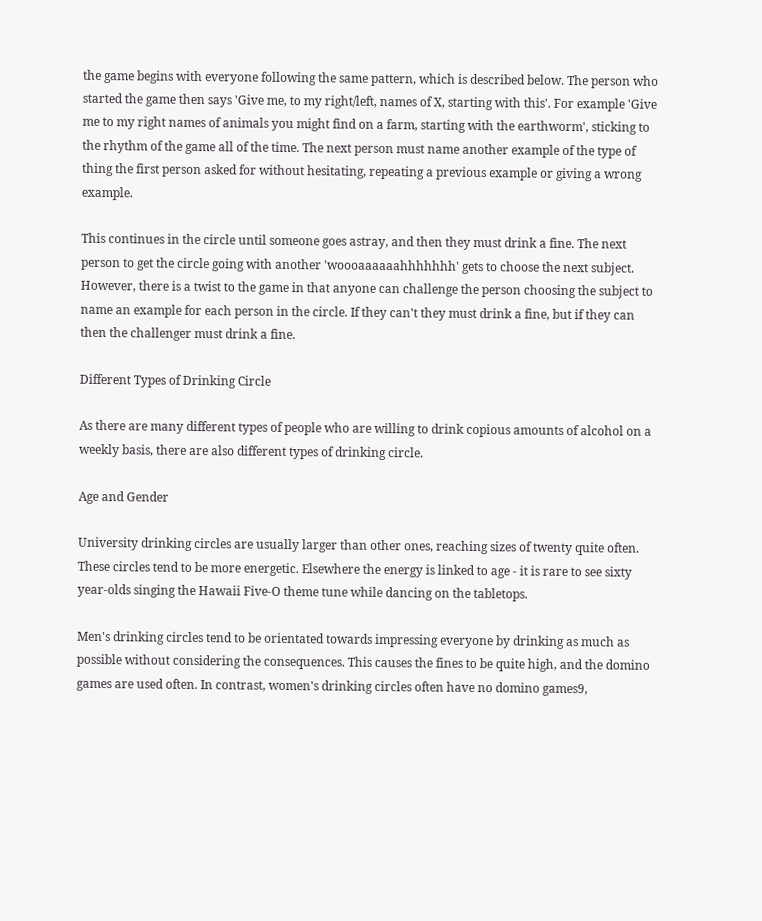the game begins with everyone following the same pattern, which is described below. The person who started the game then says 'Give me, to my right/left, names of X, starting with this'. For example 'Give me to my right names of animals you might find on a farm, starting with the earthworm', sticking to the rhythm of the game all of the time. The next person must name another example of the type of thing the first person asked for without hesitating, repeating a previous example or giving a wrong example.

This continues in the circle until someone goes astray, and then they must drink a fine. The next person to get the circle going with another 'woooaaaaaahhhhhhh' gets to choose the next subject. However, there is a twist to the game in that anyone can challenge the person choosing the subject to name an example for each person in the circle. If they can't they must drink a fine, but if they can then the challenger must drink a fine.

Different Types of Drinking Circle

As there are many different types of people who are willing to drink copious amounts of alcohol on a weekly basis, there are also different types of drinking circle.

Age and Gender

University drinking circles are usually larger than other ones, reaching sizes of twenty quite often. These circles tend to be more energetic. Elsewhere the energy is linked to age - it is rare to see sixty year-olds singing the Hawaii Five-O theme tune while dancing on the tabletops.

Men's drinking circles tend to be orientated towards impressing everyone by drinking as much as possible without considering the consequences. This causes the fines to be quite high, and the domino games are used often. In contrast, women's drinking circles often have no domino games9,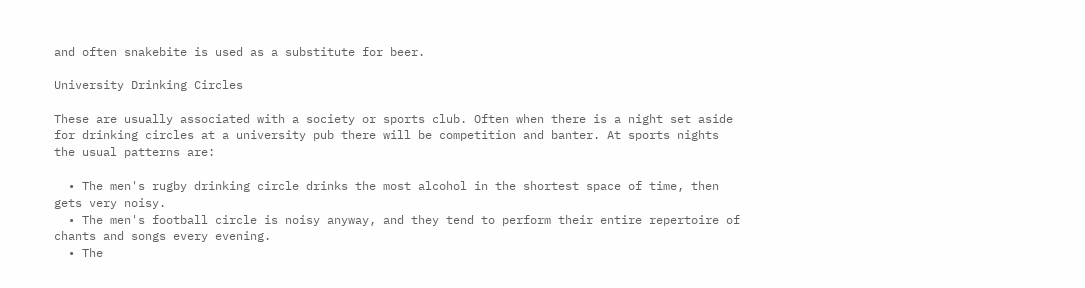and often snakebite is used as a substitute for beer.

University Drinking Circles

These are usually associated with a society or sports club. Often when there is a night set aside for drinking circles at a university pub there will be competition and banter. At sports nights the usual patterns are:

  • The men's rugby drinking circle drinks the most alcohol in the shortest space of time, then gets very noisy.
  • The men's football circle is noisy anyway, and they tend to perform their entire repertoire of chants and songs every evening.
  • The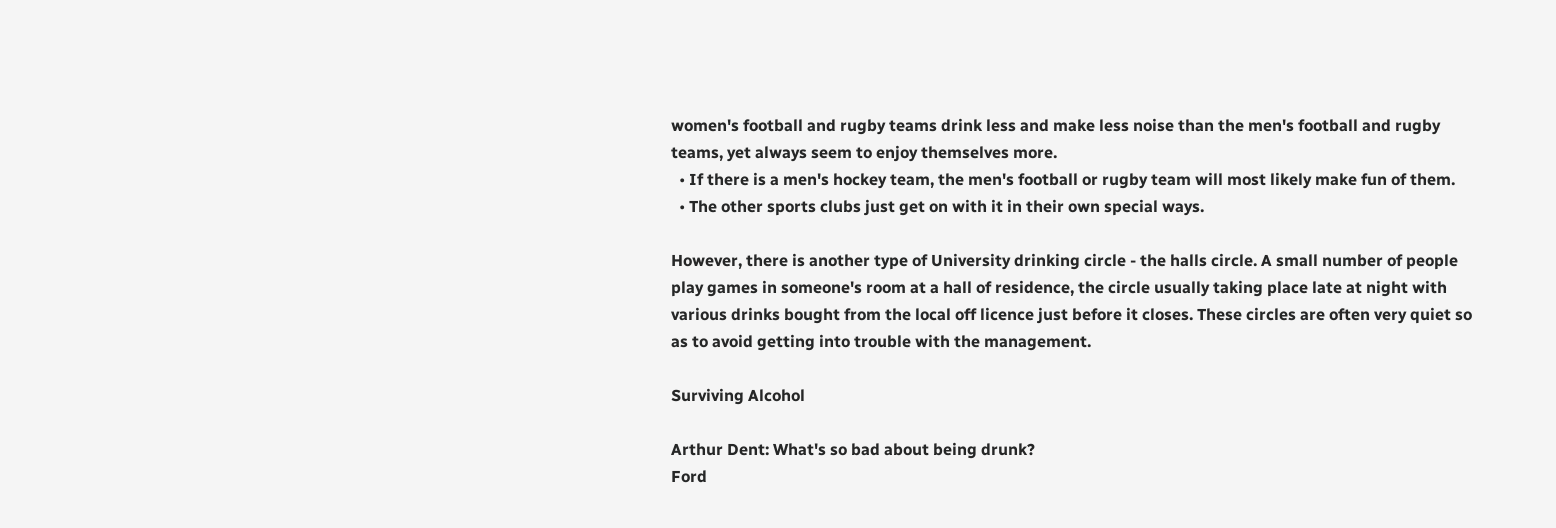women's football and rugby teams drink less and make less noise than the men's football and rugby teams, yet always seem to enjoy themselves more.
  • If there is a men's hockey team, the men's football or rugby team will most likely make fun of them.
  • The other sports clubs just get on with it in their own special ways.

However, there is another type of University drinking circle - the halls circle. A small number of people play games in someone's room at a hall of residence, the circle usually taking place late at night with various drinks bought from the local off licence just before it closes. These circles are often very quiet so as to avoid getting into trouble with the management.

Surviving Alcohol

Arthur Dent: What's so bad about being drunk?
Ford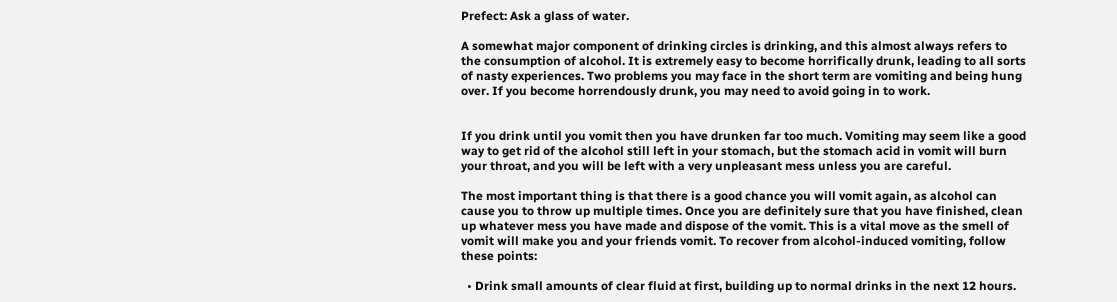Prefect: Ask a glass of water.

A somewhat major component of drinking circles is drinking, and this almost always refers to the consumption of alcohol. It is extremely easy to become horrifically drunk, leading to all sorts of nasty experiences. Two problems you may face in the short term are vomiting and being hung over. If you become horrendously drunk, you may need to avoid going in to work.


If you drink until you vomit then you have drunken far too much. Vomiting may seem like a good way to get rid of the alcohol still left in your stomach, but the stomach acid in vomit will burn your throat, and you will be left with a very unpleasant mess unless you are careful.

The most important thing is that there is a good chance you will vomit again, as alcohol can cause you to throw up multiple times. Once you are definitely sure that you have finished, clean up whatever mess you have made and dispose of the vomit. This is a vital move as the smell of vomit will make you and your friends vomit. To recover from alcohol-induced vomiting, follow these points:

  • Drink small amounts of clear fluid at first, building up to normal drinks in the next 12 hours.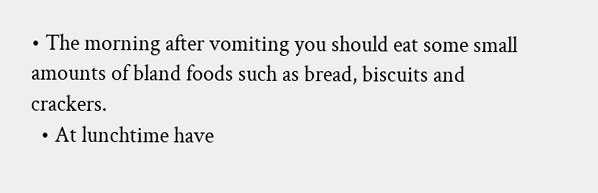• The morning after vomiting you should eat some small amounts of bland foods such as bread, biscuits and crackers.
  • At lunchtime have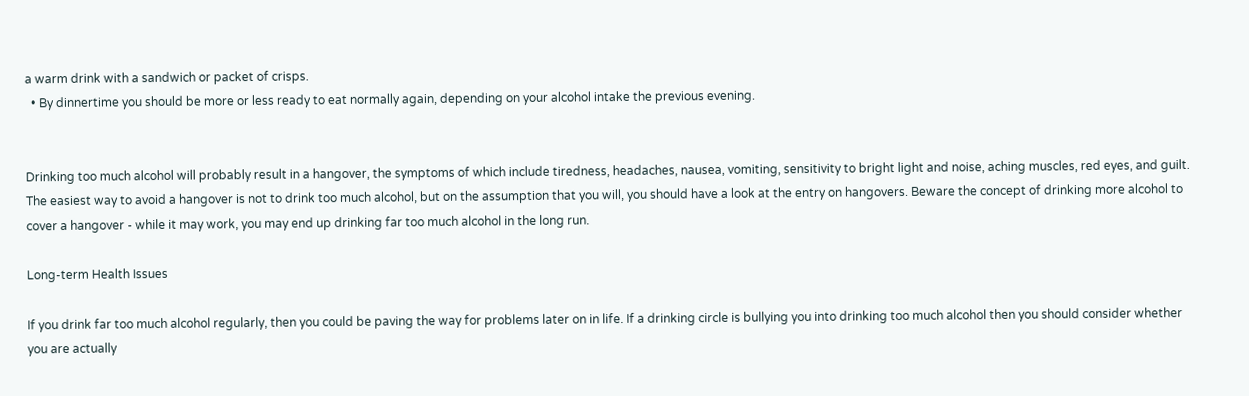a warm drink with a sandwich or packet of crisps.
  • By dinnertime you should be more or less ready to eat normally again, depending on your alcohol intake the previous evening.


Drinking too much alcohol will probably result in a hangover, the symptoms of which include tiredness, headaches, nausea, vomiting, sensitivity to bright light and noise, aching muscles, red eyes, and guilt. The easiest way to avoid a hangover is not to drink too much alcohol, but on the assumption that you will, you should have a look at the entry on hangovers. Beware the concept of drinking more alcohol to cover a hangover - while it may work, you may end up drinking far too much alcohol in the long run.

Long-term Health Issues

If you drink far too much alcohol regularly, then you could be paving the way for problems later on in life. If a drinking circle is bullying you into drinking too much alcohol then you should consider whether you are actually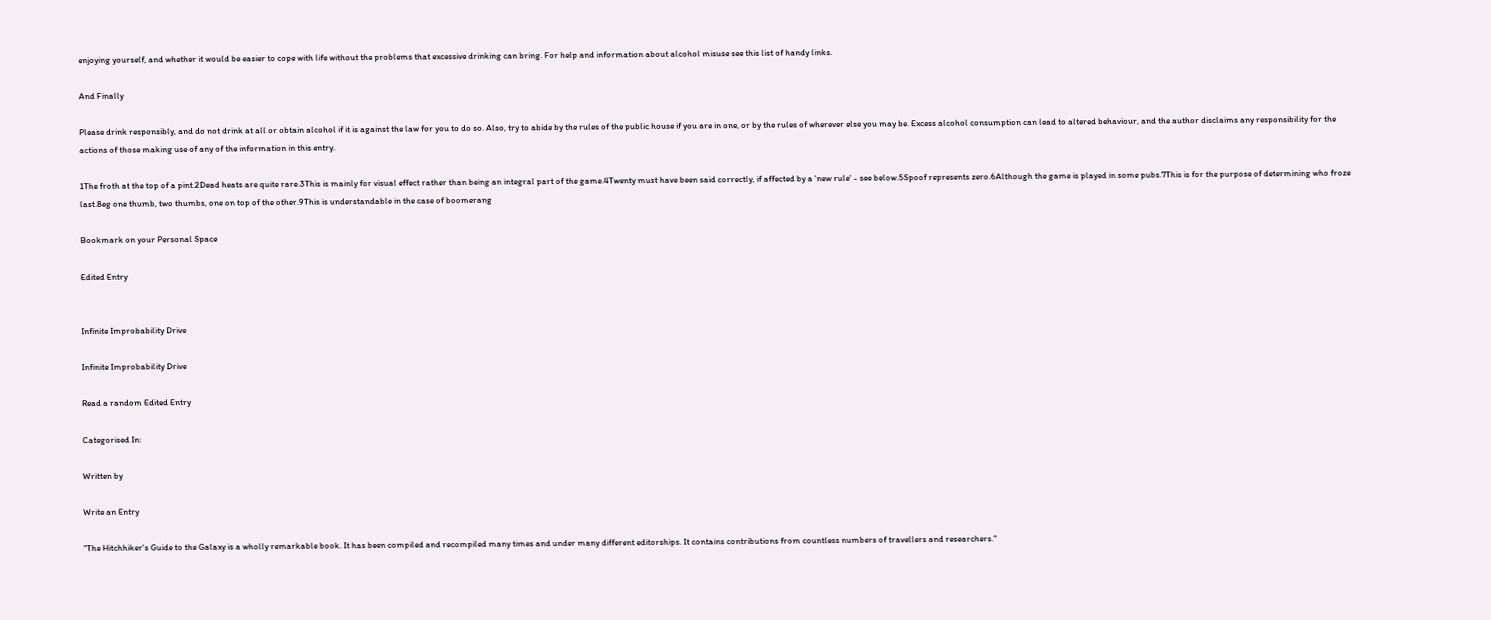enjoying yourself, and whether it would be easier to cope with life without the problems that excessive drinking can bring. For help and information about alcohol misuse see this list of handy links.

And Finally

Please drink responsibly, and do not drink at all or obtain alcohol if it is against the law for you to do so. Also, try to abide by the rules of the public house if you are in one, or by the rules of wherever else you may be. Excess alcohol consumption can lead to altered behaviour, and the author disclaims any responsibility for the actions of those making use of any of the information in this entry.

1The froth at the top of a pint.2Dead heats are quite rare.3This is mainly for visual effect rather than being an integral part of the game.4Twenty must have been said correctly, if affected by a 'new rule' - see below.5Spoof represents zero.6Although the game is played in some pubs.7This is for the purpose of determining who froze last.8eg one thumb, two thumbs, one on top of the other.9This is understandable in the case of boomerang

Bookmark on your Personal Space

Edited Entry


Infinite Improbability Drive

Infinite Improbability Drive

Read a random Edited Entry

Categorised In:

Written by

Write an Entry

"The Hitchhiker's Guide to the Galaxy is a wholly remarkable book. It has been compiled and recompiled many times and under many different editorships. It contains contributions from countless numbers of travellers and researchers."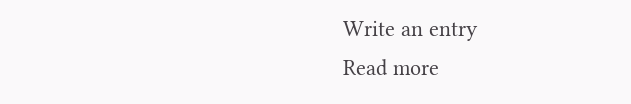Write an entry
Read more